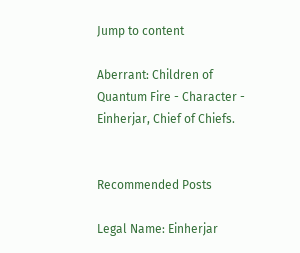Jump to content

Aberrant: Children of Quantum Fire - Character - Einherjar, Chief of Chiefs.


Recommended Posts

Legal Name: Einherjar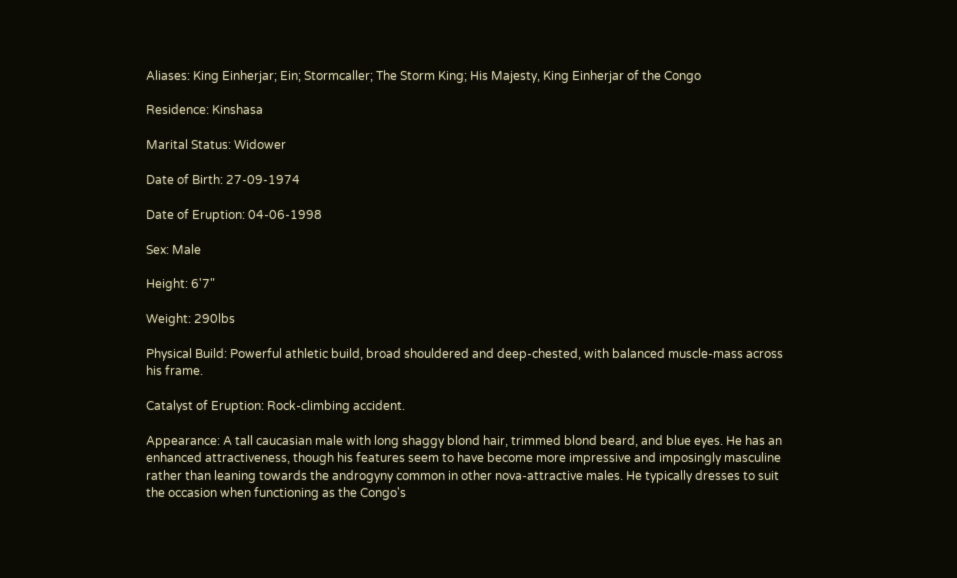Aliases: King Einherjar; Ein; Stormcaller; The Storm King; His Majesty, King Einherjar of the Congo

Residence: Kinshasa

Marital Status: Widower

Date of Birth: 27-09-1974

Date of Eruption: 04-06-1998

Sex: Male

Height: 6'7"

Weight: 290lbs

Physical Build: Powerful athletic build, broad shouldered and deep-chested, with balanced muscle-mass across his frame.

Catalyst of Eruption: Rock-climbing accident.

Appearance: A tall caucasian male with long shaggy blond hair, trimmed blond beard, and blue eyes. He has an enhanced attractiveness, though his features seem to have become more impressive and imposingly masculine rather than leaning towards the androgyny common in other nova-attractive males. He typically dresses to suit the occasion when functioning as the Congo's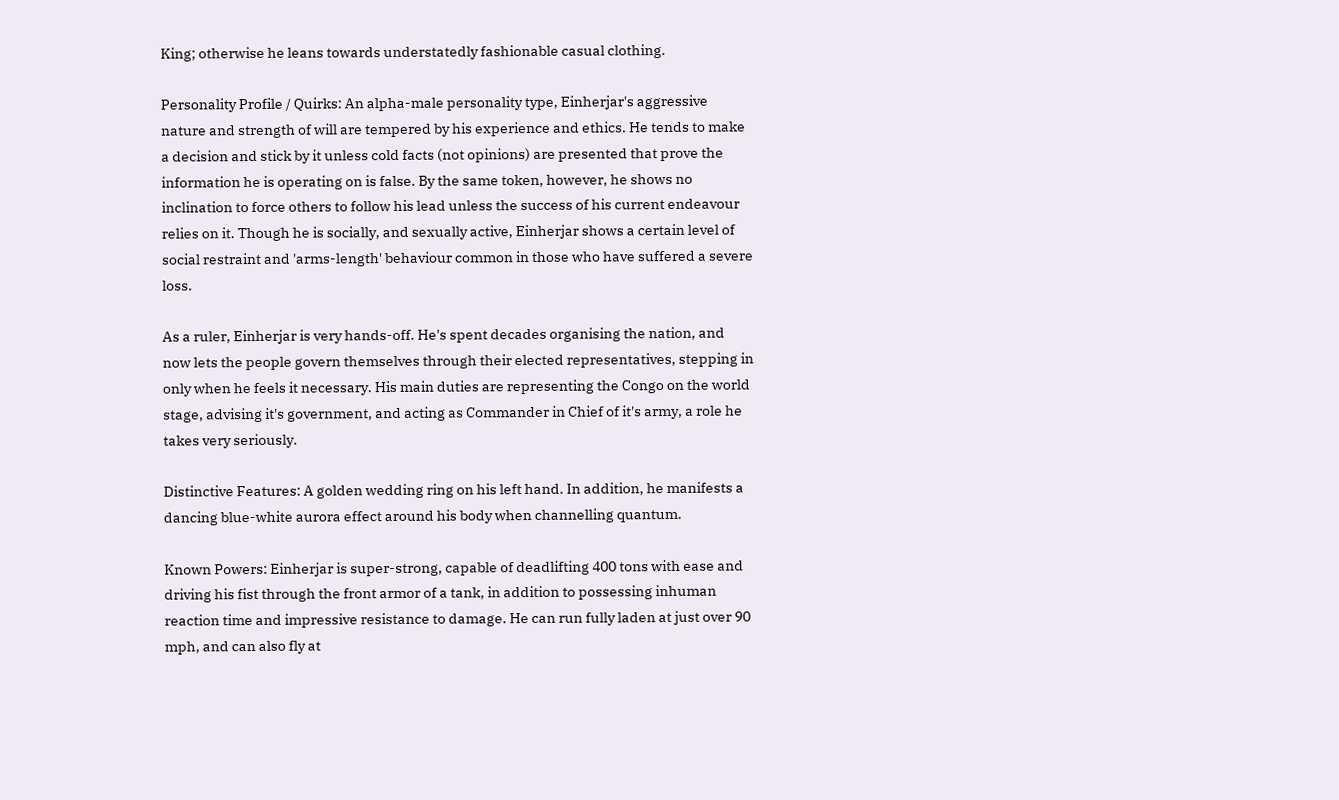King; otherwise he leans towards understatedly fashionable casual clothing.

Personality Profile / Quirks: An alpha-male personality type, Einherjar's aggressive nature and strength of will are tempered by his experience and ethics. He tends to make a decision and stick by it unless cold facts (not opinions) are presented that prove the information he is operating on is false. By the same token, however, he shows no inclination to force others to follow his lead unless the success of his current endeavour relies on it. Though he is socially, and sexually active, Einherjar shows a certain level of social restraint and 'arms-length' behaviour common in those who have suffered a severe loss.

As a ruler, Einherjar is very hands-off. He's spent decades organising the nation, and now lets the people govern themselves through their elected representatives, stepping in only when he feels it necessary. His main duties are representing the Congo on the world stage, advising it's government, and acting as Commander in Chief of it's army, a role he takes very seriously.

Distinctive Features: A golden wedding ring on his left hand. In addition, he manifests a dancing blue-white aurora effect around his body when channelling quantum.

Known Powers: Einherjar is super-strong, capable of deadlifting 400 tons with ease and driving his fist through the front armor of a tank, in addition to possessing inhuman reaction time and impressive resistance to damage. He can run fully laden at just over 90 mph, and can also fly at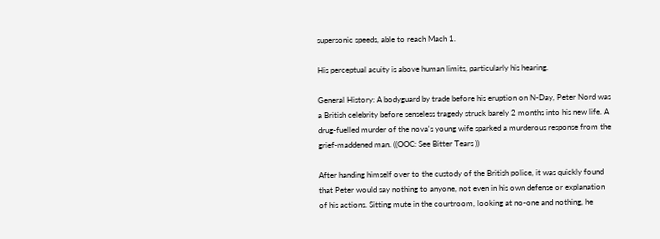supersonic speeds, able to reach Mach 1.

His perceptual acuity is above human limits, particularly his hearing.

General History: A bodyguard by trade before his eruption on N-Day, Peter Nord was a British celebrity before senseless tragedy struck barely 2 months into his new life. A drug-fuelled murder of the nova's young wife sparked a murderous response from the grief-maddened man. ((OOC: See Bitter Tears ))

After handing himself over to the custody of the British police, it was quickly found that Peter would say nothing to anyone, not even in his own defense or explanation of his actions. Sitting mute in the courtroom, looking at no-one and nothing, he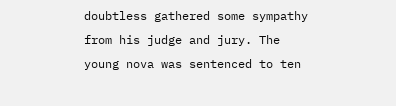doubtless gathered some sympathy from his judge and jury. The young nova was sentenced to ten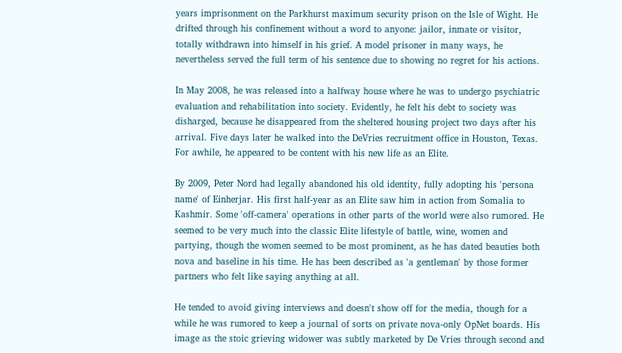years imprisonment on the Parkhurst maximum security prison on the Isle of Wight. He drifted through his confinement without a word to anyone: jailor, inmate or visitor, totally withdrawn into himself in his grief. A model prisoner in many ways, he nevertheless served the full term of his sentence due to showing no regret for his actions.

In May 2008, he was released into a halfway house where he was to undergo psychiatric evaluation and rehabilitation into society. Evidently, he felt his debt to society was disharged, because he disappeared from the sheltered housing project two days after his arrival. Five days later he walked into the DeVries recruitment office in Houston, Texas. For awhile, he appeared to be content with his new life as an Elite.

By 2009, Peter Nord had legally abandoned his old identity, fully adopting his 'persona name' of Einherjar. His first half-year as an Elite saw him in action from Somalia to Kashmir. Some 'off-camera' operations in other parts of the world were also rumored. He seemed to be very much into the classic Elite lifestyle of battle, wine, women and partying, though the women seemed to be most prominent, as he has dated beauties both nova and baseline in his time. He has been described as 'a gentleman' by those former partners who felt like saying anything at all.

He tended to avoid giving interviews and doesn't show off for the media, though for a while he was rumored to keep a journal of sorts on private nova-only OpNet boards. His image as the stoic grieving widower was subtly marketed by De Vries through second and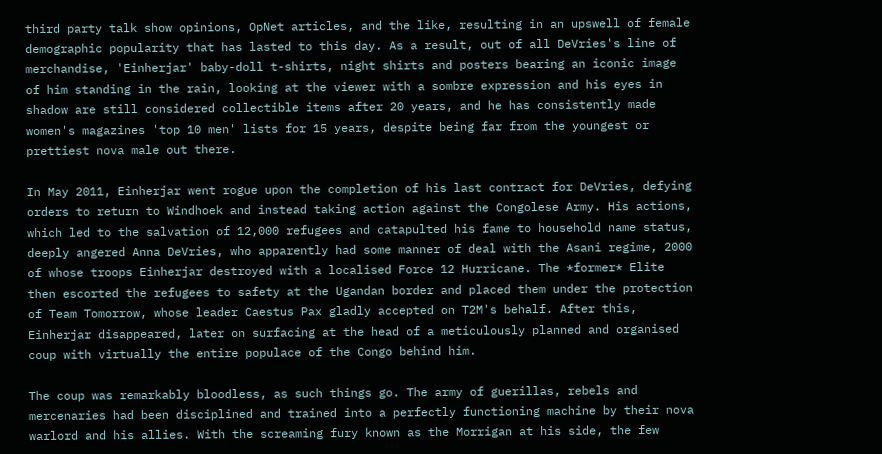third party talk show opinions, OpNet articles, and the like, resulting in an upswell of female demographic popularity that has lasted to this day. As a result, out of all DeVries's line of merchandise, 'Einherjar' baby-doll t-shirts, night shirts and posters bearing an iconic image of him standing in the rain, looking at the viewer with a sombre expression and his eyes in shadow are still considered collectible items after 20 years, and he has consistently made women's magazines 'top 10 men' lists for 15 years, despite being far from the youngest or prettiest nova male out there.

In May 2011, Einherjar went rogue upon the completion of his last contract for DeVries, defying orders to return to Windhoek and instead taking action against the Congolese Army. His actions, which led to the salvation of 12,000 refugees and catapulted his fame to household name status, deeply angered Anna DeVries, who apparently had some manner of deal with the Asani regime, 2000 of whose troops Einherjar destroyed with a localised Force 12 Hurricane. The *former* Elite then escorted the refugees to safety at the Ugandan border and placed them under the protection of Team Tomorrow, whose leader Caestus Pax gladly accepted on T2M's behalf. After this, Einherjar disappeared, later on surfacing at the head of a meticulously planned and organised coup with virtually the entire populace of the Congo behind him.

The coup was remarkably bloodless, as such things go. The army of guerillas, rebels and mercenaries had been disciplined and trained into a perfectly functioning machine by their nova warlord and his allies. With the screaming fury known as the Morrigan at his side, the few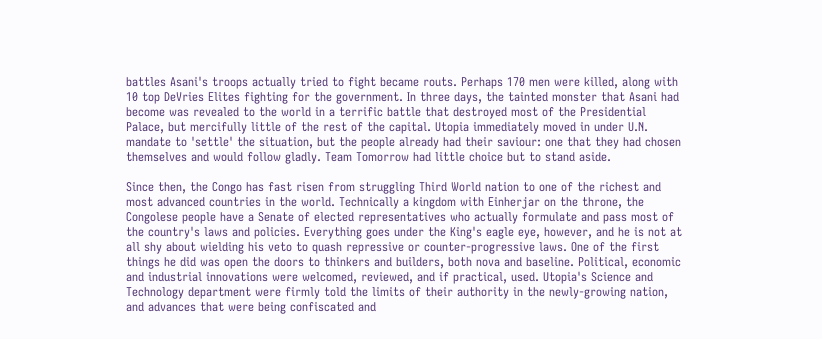battles Asani's troops actually tried to fight became routs. Perhaps 170 men were killed, along with 10 top DeVries Elites fighting for the government. In three days, the tainted monster that Asani had become was revealed to the world in a terrific battle that destroyed most of the Presidential Palace, but mercifully little of the rest of the capital. Utopia immediately moved in under U.N. mandate to 'settle' the situation, but the people already had their saviour: one that they had chosen themselves and would follow gladly. Team Tomorrow had little choice but to stand aside.

Since then, the Congo has fast risen from struggling Third World nation to one of the richest and most advanced countries in the world. Technically a kingdom with Einherjar on the throne, the Congolese people have a Senate of elected representatives who actually formulate and pass most of the country's laws and policies. Everything goes under the King's eagle eye, however, and he is not at all shy about wielding his veto to quash repressive or counter-progressive laws. One of the first things he did was open the doors to thinkers and builders, both nova and baseline. Political, economic and industrial innovations were welcomed, reviewed, and if practical, used. Utopia's Science and Technology department were firmly told the limits of their authority in the newly-growing nation, and advances that were being confiscated and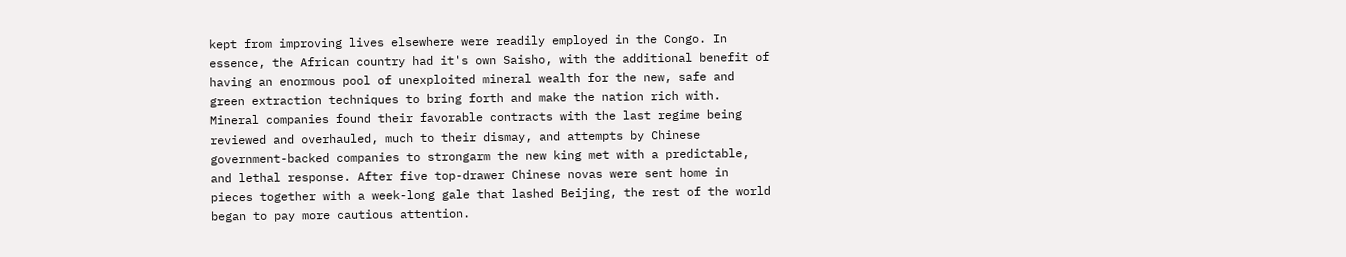kept from improving lives elsewhere were readily employed in the Congo. In essence, the African country had it's own Saisho, with the additional benefit of having an enormous pool of unexploited mineral wealth for the new, safe and green extraction techniques to bring forth and make the nation rich with. Mineral companies found their favorable contracts with the last regime being reviewed and overhauled, much to their dismay, and attempts by Chinese government-backed companies to strongarm the new king met with a predictable, and lethal response. After five top-drawer Chinese novas were sent home in pieces together with a week-long gale that lashed Beijing, the rest of the world began to pay more cautious attention.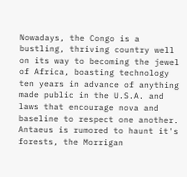Nowadays, the Congo is a bustling, thriving country well on its way to becoming the jewel of Africa, boasting technology ten years in advance of anything made public in the U.S.A. and laws that encourage nova and baseline to respect one another. Antaeus is rumored to haunt it's forests, the Morrigan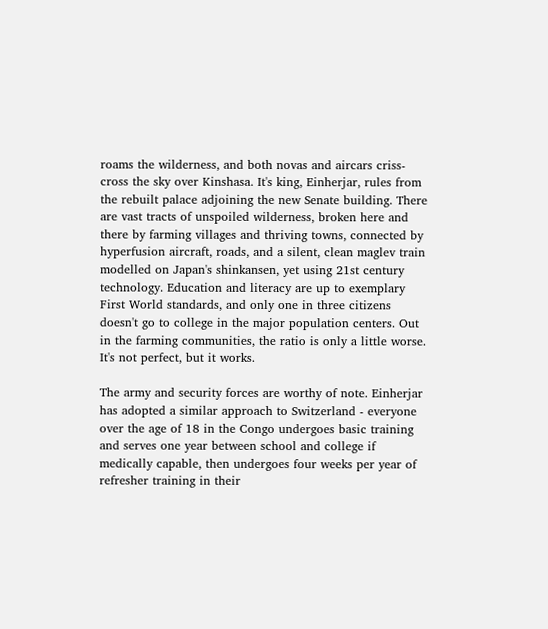roams the wilderness, and both novas and aircars criss-cross the sky over Kinshasa. It's king, Einherjar, rules from the rebuilt palace adjoining the new Senate building. There are vast tracts of unspoiled wilderness, broken here and there by farming villages and thriving towns, connected by hyperfusion aircraft, roads, and a silent, clean maglev train modelled on Japan's shinkansen, yet using 21st century technology. Education and literacy are up to exemplary First World standards, and only one in three citizens doesn't go to college in the major population centers. Out in the farming communities, the ratio is only a little worse. It's not perfect, but it works.

The army and security forces are worthy of note. Einherjar has adopted a similar approach to Switzerland - everyone over the age of 18 in the Congo undergoes basic training and serves one year between school and college if medically capable, then undergoes four weeks per year of refresher training in their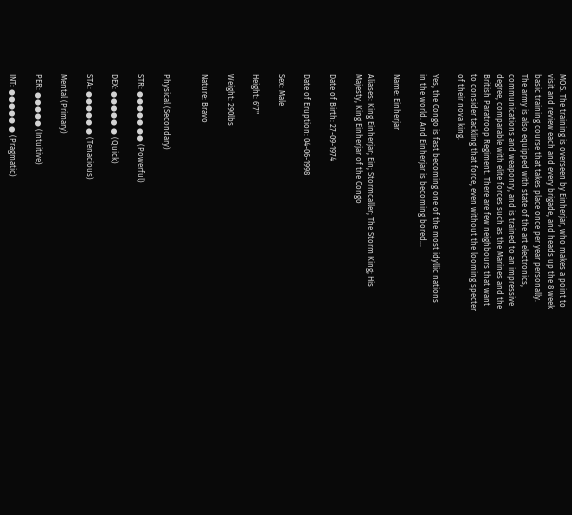MOS. The training is overseen by Einherjar, who makes a point to visit and review each and every brigade, and heads up the 8 week basic training course that takes place once per year personally. The army is also equipped with state of the art electronics, communications and weaponry, and is trained to an impressive degree, comparable with elite forces such as the Marines and the British Paratroop Regiment. There are few neighbours that want to consider tackling that force, even without the looming specter of their nova king.

Yes, the Congo is fast becoming one of the most idyllic nations in the world. And Einherjar is becoming bored...

Name: Einherjar

Aliases: King Einherjar; Ein; Stormcaller; The Storm King; His Majesty, King Einherjar of the Congo

Date of Birth: 27-09-1974

Date of Eruption: 04-06-1998

Sex: Male

Height: 6'7"

Weight: 290lbs

Nature: Bravo


Physical (Secondary)

STR: ●●●●● ●● (Powerful)

DEX: ●●●●● ● (Quick)

STA: ●●●●● ● (Tenacious)

Mental (Primary)

PER: ●●●●● (Intuitive)

INT: ●●●●● ● (Pragmatic)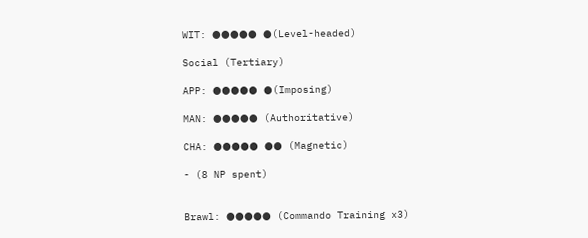WIT: ●●●●● ●(Level-headed)

Social (Tertiary)

APP: ●●●●● ●(Imposing)

MAN: ●●●●● (Authoritative)

CHA: ●●●●● ●● (Magnetic)

- (8 NP spent)


Brawl: ●●●●● (Commando Training x3)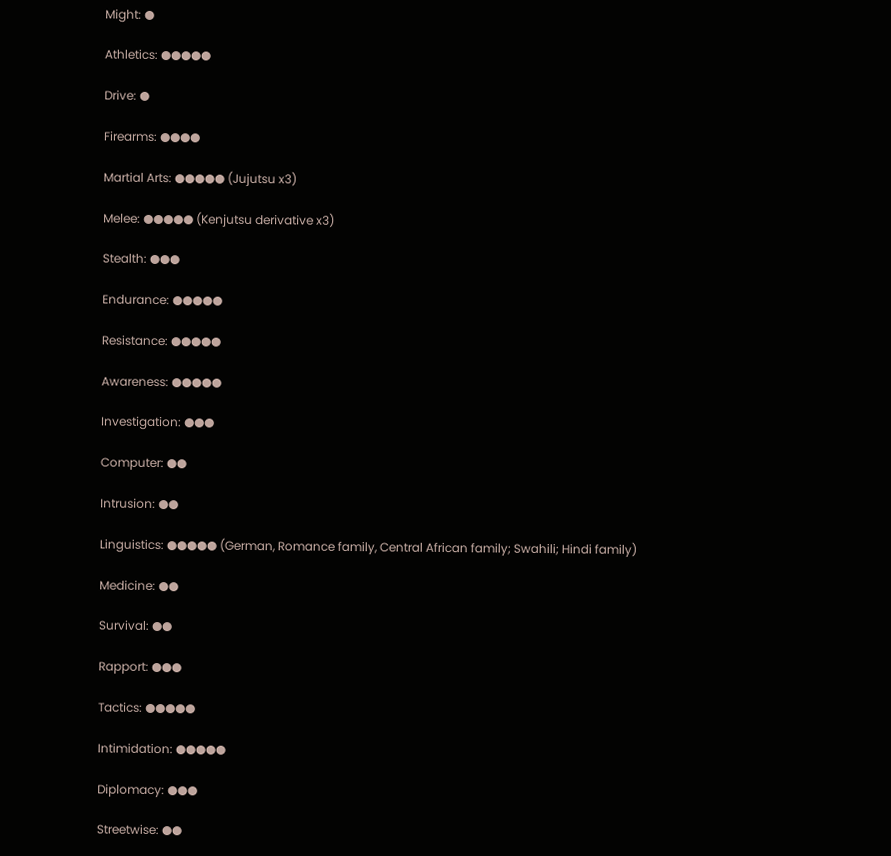Might: ●

Athletics: ●●●●●

Drive: ●

Firearms: ●●●●

Martial Arts: ●●●●● (Jujutsu x3)

Melee: ●●●●● (Kenjutsu derivative x3)

Stealth: ●●●

Endurance: ●●●●●

Resistance: ●●●●●

Awareness: ●●●●●

Investigation: ●●●

Computer: ●●

Intrusion: ●●

Linguistics: ●●●●● (German, Romance family, Central African family; Swahili; Hindi family)

Medicine: ●●

Survival: ●●

Rapport: ●●●

Tactics: ●●●●●

Intimidation: ●●●●●

Diplomacy: ●●●

Streetwise: ●●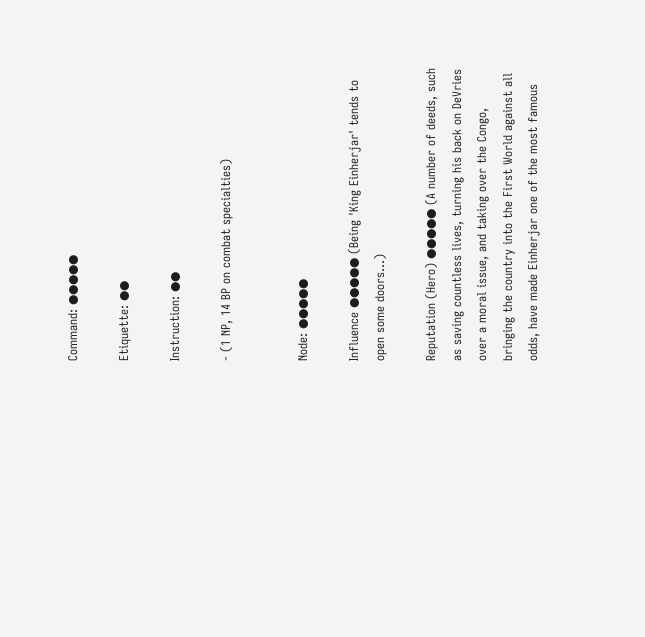Command: ●●●●●

Etiquette: ●●

Instruction: ●●

- (1 NP, 14 BP on combat specialties)


Node: ●●●●●

Influence ●●●●● (Being 'King Einherjar' tends to open some doors...)

Reputation (Hero) ●●●●● (A number of deeds, such as saving countless lives, turning his back on DeVries over a moral issue, and taking over the Congo, bringing the country into the First World against all odds, have made Einherjar one of the most famous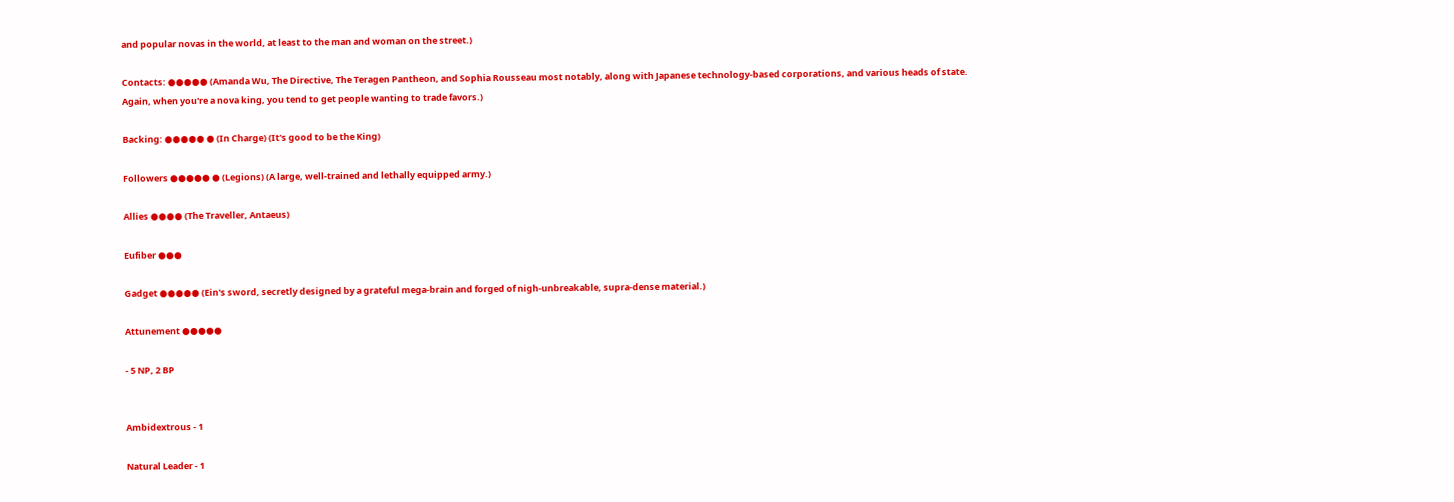and popular novas in the world, at least to the man and woman on the street.)

Contacts: ●●●●● (Amanda Wu, The Directive, The Teragen Pantheon, and Sophia Rousseau most notably, along with Japanese technology-based corporations, and various heads of state. Again, when you're a nova king, you tend to get people wanting to trade favors.)

Backing: ●●●●● ● (In Charge) (It's good to be the King)

Followers ●●●●● ● (Legions) (A large, well-trained and lethally equipped army.)

Allies ●●●● (The Traveller, Antaeus)

Eufiber ●●●

Gadget ●●●●● (Ein's sword, secretly designed by a grateful mega-brain and forged of nigh-unbreakable, supra-dense material.)

Attunement ●●●●●

- 5 NP, 2 BP


Ambidextrous - 1

Natural Leader - 1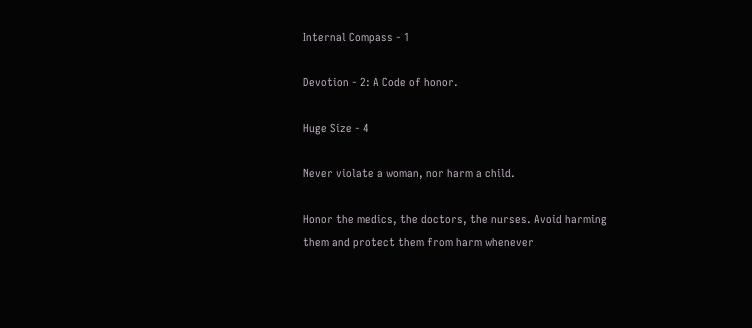Internal Compass - 1

Devotion - 2: A Code of honor.

Huge Size - 4

Never violate a woman, nor harm a child.

Honor the medics, the doctors, the nurses. Avoid harming them and protect them from harm whenever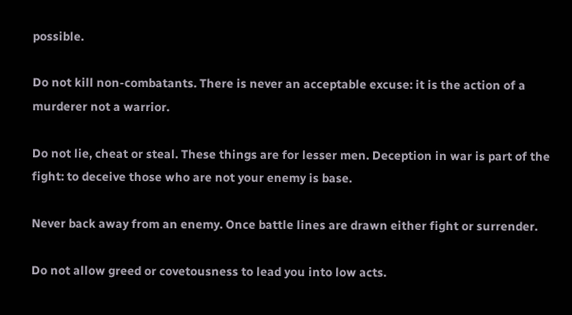possible.

Do not kill non-combatants. There is never an acceptable excuse: it is the action of a murderer not a warrior.

Do not lie, cheat or steal. These things are for lesser men. Deception in war is part of the fight: to deceive those who are not your enemy is base.

Never back away from an enemy. Once battle lines are drawn either fight or surrender.

Do not allow greed or covetousness to lead you into low acts.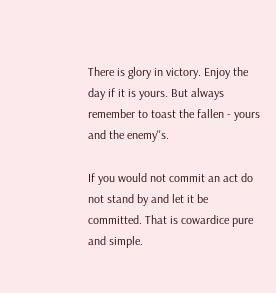There is glory in victory. Enjoy the day if it is yours. But always remember to toast the fallen - yours and the enemy''s.

If you would not commit an act do not stand by and let it be committed. That is cowardice pure and simple.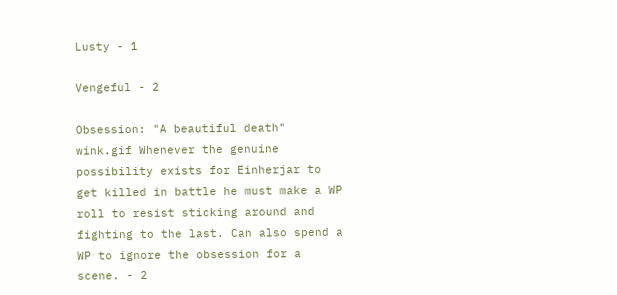Lusty - 1

Vengeful - 2

Obsession: "A beautiful death" wink.gif Whenever the genuine possibility exists for Einherjar to get killed in battle he must make a WP roll to resist sticking around and fighting to the last. Can also spend a WP to ignore the obsession for a scene. - 2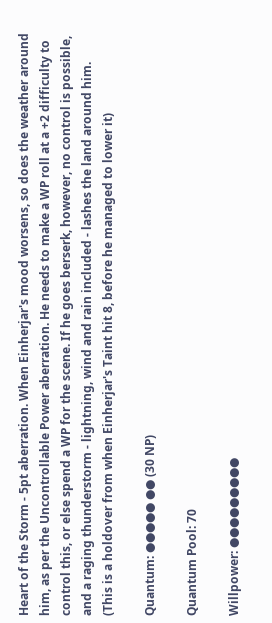Heart of the Storm - 5pt aberration. When Einherjar's mood worsens, so does the weather around him, as per the Uncontrollable Power aberration. He needs to make a WP roll at a +2 difficulty to control this, or else spend a WP for the scene. If he goes berserk, however, no control is possible, and a raging thunderstorm - lightning, wind and rain included - lashes the land around him. (This is a holdover from when Einherjar's Taint hit 8, before he managed to lower it)

Quantum: ●●●●● ●● (30 NP)

Quantum Pool: 70

Willpower: ●●●●●●●●●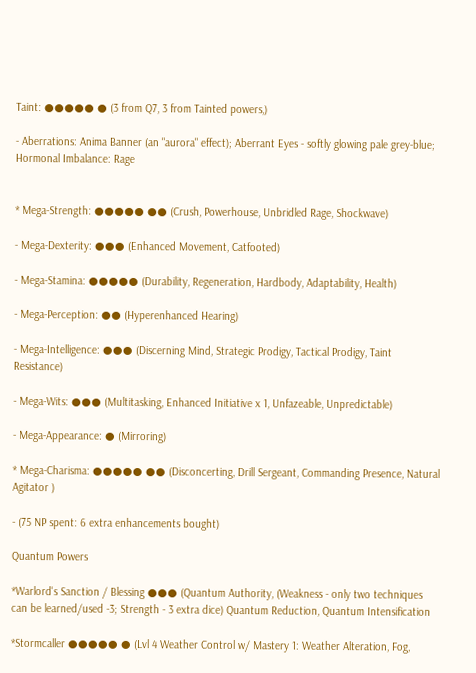Taint: ●●●●● ● (3 from Q7, 3 from Tainted powers,)

- Aberrations: Anima Banner (an "aurora" effect); Aberrant Eyes - softly glowing pale grey-blue; Hormonal Imbalance: Rage


* Mega-Strength: ●●●●● ●● (Crush, Powerhouse, Unbridled Rage, Shockwave)

- Mega-Dexterity: ●●● (Enhanced Movement, Catfooted)

- Mega-Stamina: ●●●●● (Durability, Regeneration, Hardbody, Adaptability, Health)

- Mega-Perception: ●● (Hyperenhanced Hearing)

- Mega-Intelligence: ●●● (Discerning Mind, Strategic Prodigy, Tactical Prodigy, Taint Resistance)

- Mega-Wits: ●●● (Multitasking, Enhanced Initiative x 1, Unfazeable, Unpredictable)

- Mega-Appearance: ● (Mirroring)

* Mega-Charisma: ●●●●● ●● (Disconcerting, Drill Sergeant, Commanding Presence, Natural Agitator )

- (75 NP spent: 6 extra enhancements bought)

Quantum Powers

*Warlord's Sanction / Blessing ●●● (Quantum Authority, (Weakness - only two techniques can be learned/used -3; Strength - 3 extra dice) Quantum Reduction, Quantum Intensification

*Stormcaller ●●●●● ● (Lvl 4 Weather Control w/ Mastery 1: Weather Alteration, Fog,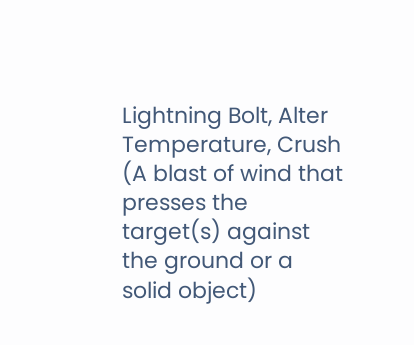Lightning Bolt, Alter Temperature, Crush (A blast of wind that presses the target(s) against the ground or a solid object)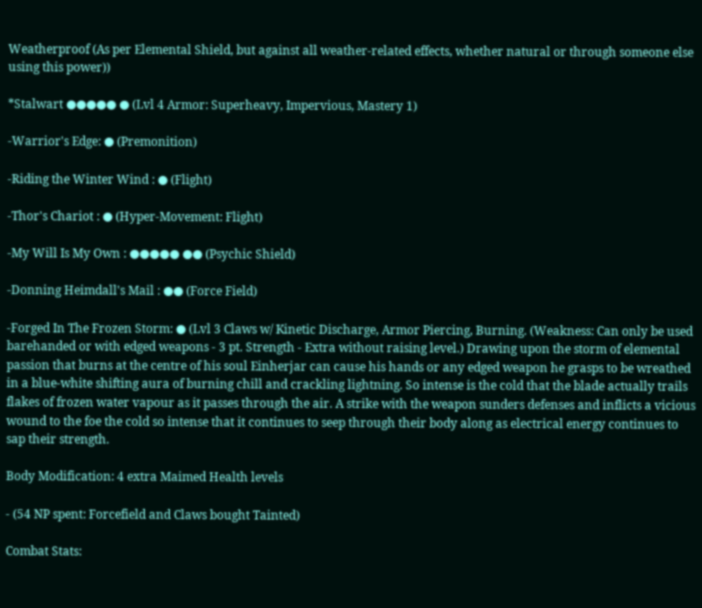Weatherproof (As per Elemental Shield, but against all weather-related effects, whether natural or through someone else using this power))

*Stalwart ●●●●● ● (Lvl 4 Armor: Superheavy, Impervious, Mastery 1)

-Warrior's Edge: ● (Premonition)

-Riding the Winter Wind : ● (Flight)

-Thor's Chariot : ● (Hyper-Movement: Flight)

-My Will Is My Own : ●●●●● ●● (Psychic Shield)

-Donning Heimdall's Mail : ●● (Force Field)

-Forged In The Frozen Storm: ● (Lvl 3 Claws w/ Kinetic Discharge, Armor Piercing, Burning. (Weakness: Can only be used barehanded or with edged weapons - 3 pt. Strength - Extra without raising level.) Drawing upon the storm of elemental passion that burns at the centre of his soul Einherjar can cause his hands or any edged weapon he grasps to be wreathed in a blue-white shifting aura of burning chill and crackling lightning. So intense is the cold that the blade actually trails flakes of frozen water vapour as it passes through the air. A strike with the weapon sunders defenses and inflicts a vicious wound to the foe the cold so intense that it continues to seep through their body along as electrical energy continues to sap their strength.

Body Modification: 4 extra Maimed Health levels

- (54 NP spent: Forcefield and Claws bought Tainted)

Combat Stats: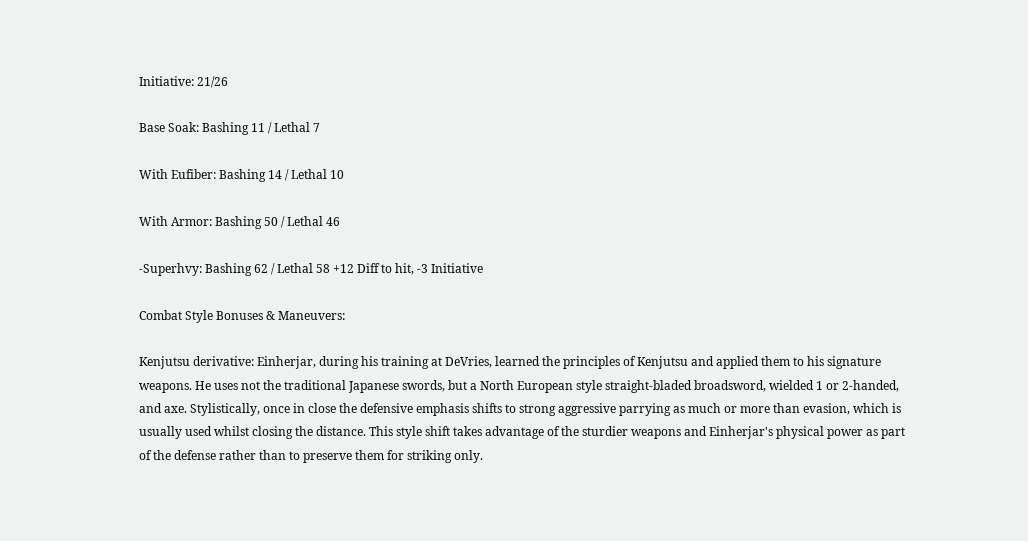Initiative: 21/26

Base Soak: Bashing 11 / Lethal 7

With Eufiber: Bashing 14 / Lethal 10

With Armor: Bashing 50 / Lethal 46

-Superhvy: Bashing 62 / Lethal 58 +12 Diff to hit, -3 Initiative

Combat Style Bonuses & Maneuvers:

Kenjutsu derivative: Einherjar, during his training at DeVries, learned the principles of Kenjutsu and applied them to his signature weapons. He uses not the traditional Japanese swords, but a North European style straight-bladed broadsword, wielded 1 or 2-handed, and axe. Stylistically, once in close the defensive emphasis shifts to strong aggressive parrying as much or more than evasion, which is usually used whilst closing the distance. This style shift takes advantage of the sturdier weapons and Einherjar's physical power as part of the defense rather than to preserve them for striking only.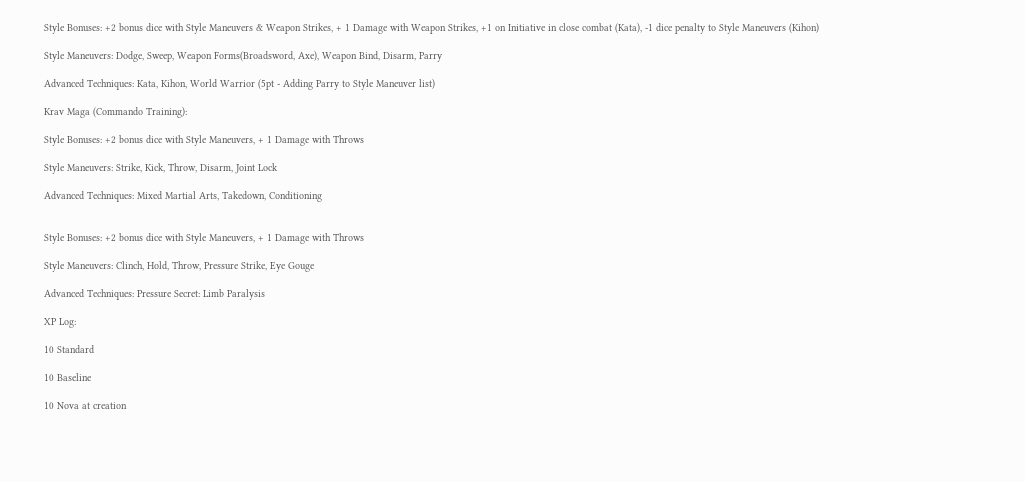Style Bonuses: +2 bonus dice with Style Maneuvers & Weapon Strikes, + 1 Damage with Weapon Strikes, +1 on Initiative in close combat (Kata), -1 dice penalty to Style Maneuvers (Kihon)

Style Maneuvers: Dodge, Sweep, Weapon Forms(Broadsword, Axe), Weapon Bind, Disarm, Parry

Advanced Techniques: Kata, Kihon, World Warrior (5pt - Adding Parry to Style Maneuver list)

Krav Maga (Commando Training):

Style Bonuses: +2 bonus dice with Style Maneuvers, + 1 Damage with Throws

Style Maneuvers: Strike, Kick, Throw, Disarm, Joint Lock

Advanced Techniques: Mixed Martial Arts, Takedown, Conditioning


Style Bonuses: +2 bonus dice with Style Maneuvers, + 1 Damage with Throws

Style Maneuvers: Clinch, Hold, Throw, Pressure Strike, Eye Gouge

Advanced Techniques: Pressure Secret: Limb Paralysis

XP Log:

10 Standard

10 Baseline

10 Nova at creation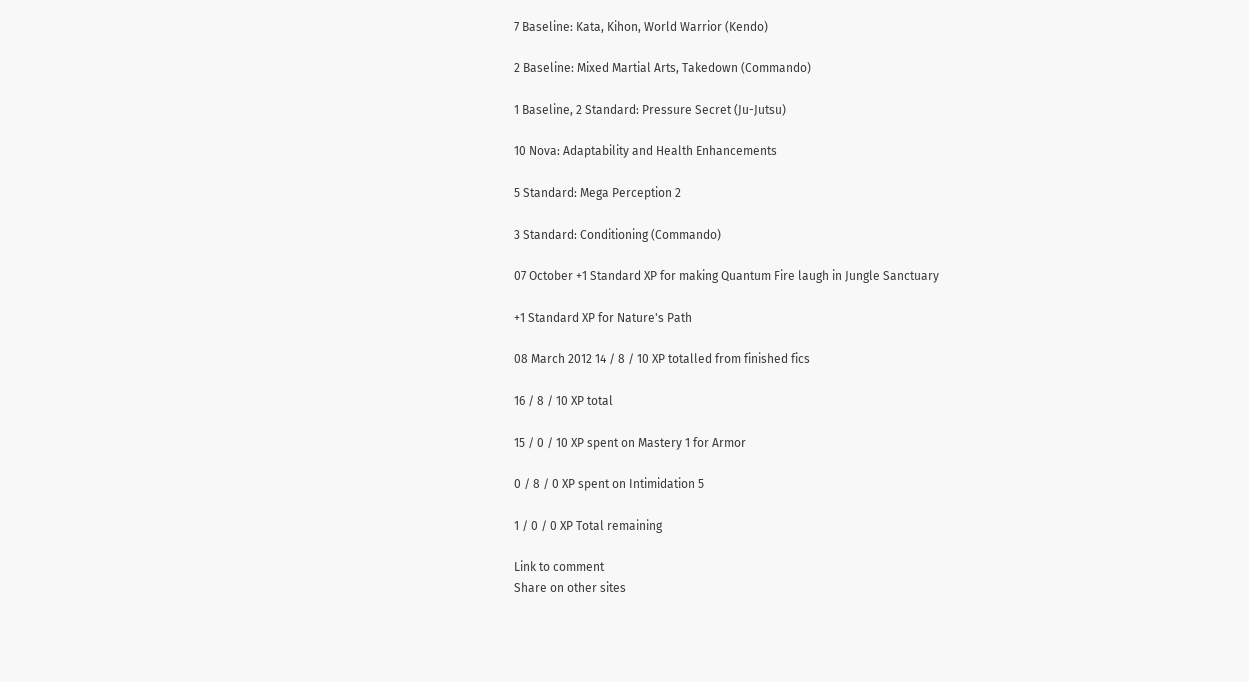7 Baseline: Kata, Kihon, World Warrior (Kendo)

2 Baseline: Mixed Martial Arts, Takedown (Commando)

1 Baseline, 2 Standard: Pressure Secret (Ju-Jutsu)

10 Nova: Adaptability and Health Enhancements

5 Standard: Mega Perception 2

3 Standard: Conditioning (Commando)

07 October +1 Standard XP for making Quantum Fire laugh in Jungle Sanctuary

+1 Standard XP for Nature's Path

08 March 2012 14 / 8 / 10 XP totalled from finished fics

16 / 8 / 10 XP total

15 / 0 / 10 XP spent on Mastery 1 for Armor

0 / 8 / 0 XP spent on Intimidation 5

1 / 0 / 0 XP Total remaining

Link to comment
Share on other sites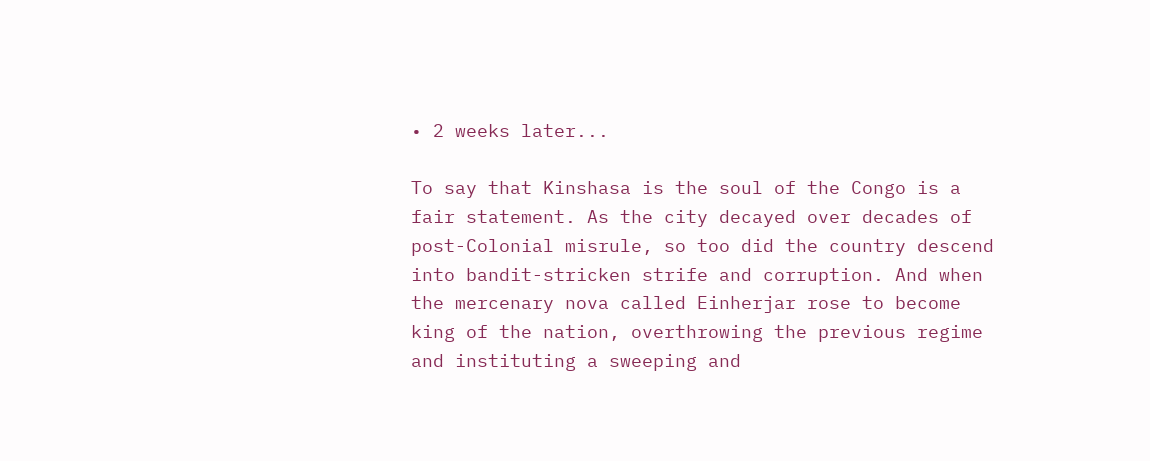• 2 weeks later...

To say that Kinshasa is the soul of the Congo is a fair statement. As the city decayed over decades of post-Colonial misrule, so too did the country descend into bandit-stricken strife and corruption. And when the mercenary nova called Einherjar rose to become king of the nation, overthrowing the previous regime and instituting a sweeping and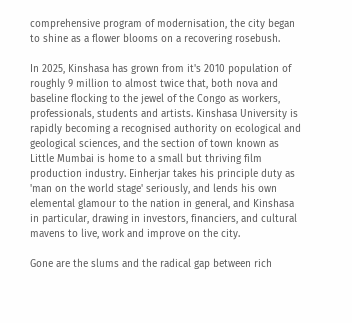comprehensive program of modernisation, the city began to shine as a flower blooms on a recovering rosebush.

In 2025, Kinshasa has grown from it's 2010 population of roughly 9 million to almost twice that, both nova and baseline flocking to the jewel of the Congo as workers, professionals, students and artists. Kinshasa University is rapidly becoming a recognised authority on ecological and geological sciences, and the section of town known as Little Mumbai is home to a small but thriving film production industry. Einherjar takes his principle duty as 'man on the world stage' seriously, and lends his own elemental glamour to the nation in general, and Kinshasa in particular, drawing in investors, financiers, and cultural mavens to live, work and improve on the city.

Gone are the slums and the radical gap between rich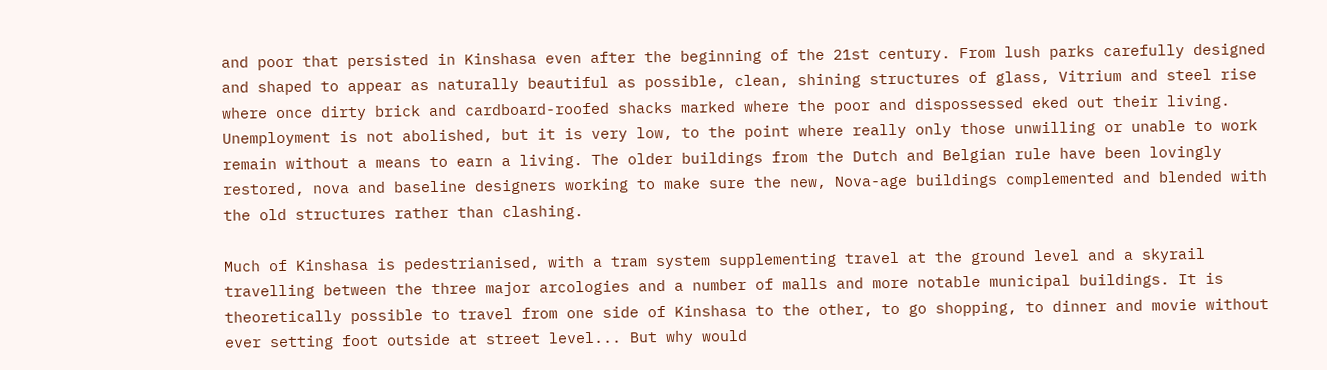and poor that persisted in Kinshasa even after the beginning of the 21st century. From lush parks carefully designed and shaped to appear as naturally beautiful as possible, clean, shining structures of glass, Vitrium and steel rise where once dirty brick and cardboard-roofed shacks marked where the poor and dispossessed eked out their living. Unemployment is not abolished, but it is very low, to the point where really only those unwilling or unable to work remain without a means to earn a living. The older buildings from the Dutch and Belgian rule have been lovingly restored, nova and baseline designers working to make sure the new, Nova-age buildings complemented and blended with the old structures rather than clashing.

Much of Kinshasa is pedestrianised, with a tram system supplementing travel at the ground level and a skyrail travelling between the three major arcologies and a number of malls and more notable municipal buildings. It is theoretically possible to travel from one side of Kinshasa to the other, to go shopping, to dinner and movie without ever setting foot outside at street level... But why would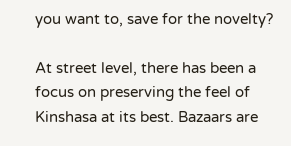you want to, save for the novelty?

At street level, there has been a focus on preserving the feel of Kinshasa at its best. Bazaars are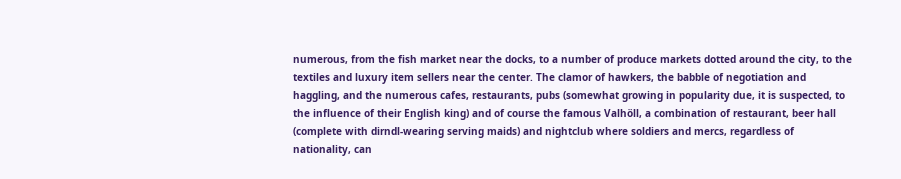numerous, from the fish market near the docks, to a number of produce markets dotted around the city, to the textiles and luxury item sellers near the center. The clamor of hawkers, the babble of negotiation and haggling, and the numerous cafes, restaurants, pubs (somewhat growing in popularity due, it is suspected, to the influence of their English king) and of course the famous Valhöll, a combination of restaurant, beer hall (complete with dirndl-wearing serving maids) and nightclub where soldiers and mercs, regardless of nationality, can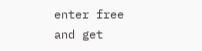enter free and get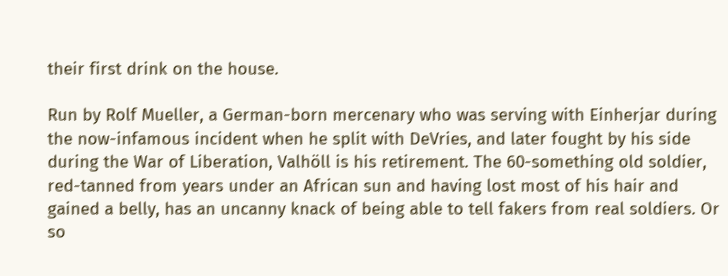their first drink on the house.

Run by Rolf Mueller, a German-born mercenary who was serving with Einherjar during the now-infamous incident when he split with DeVries, and later fought by his side during the War of Liberation, Valhöll is his retirement. The 60-something old soldier, red-tanned from years under an African sun and having lost most of his hair and gained a belly, has an uncanny knack of being able to tell fakers from real soldiers. Or so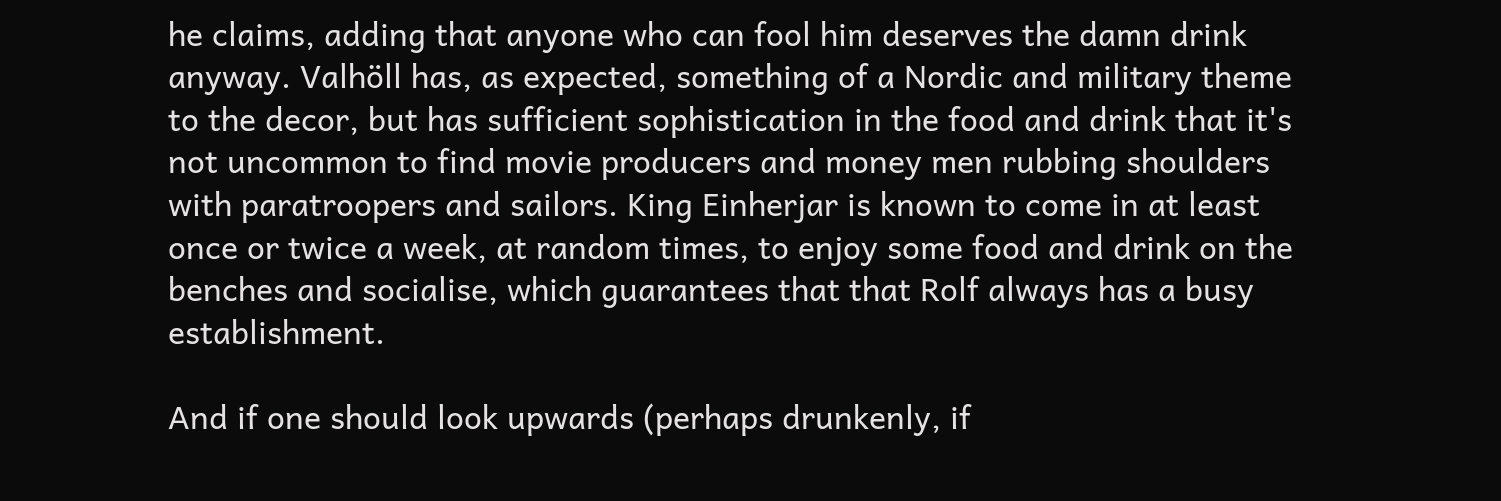he claims, adding that anyone who can fool him deserves the damn drink anyway. Valhöll has, as expected, something of a Nordic and military theme to the decor, but has sufficient sophistication in the food and drink that it's not uncommon to find movie producers and money men rubbing shoulders with paratroopers and sailors. King Einherjar is known to come in at least once or twice a week, at random times, to enjoy some food and drink on the benches and socialise, which guarantees that that Rolf always has a busy establishment.

And if one should look upwards (perhaps drunkenly, if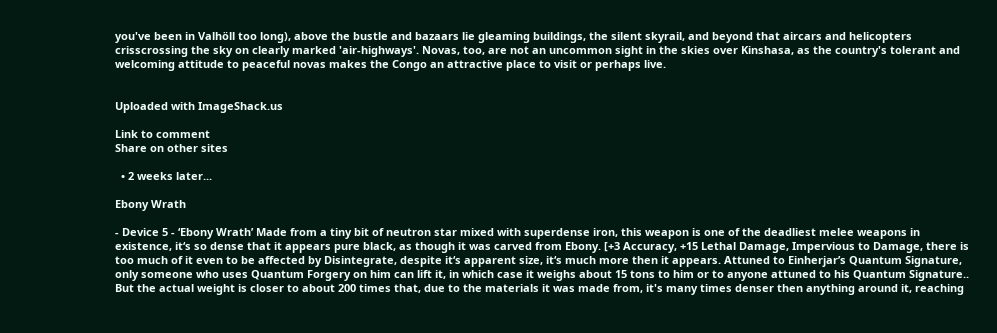you've been in Valhöll too long), above the bustle and bazaars lie gleaming buildings, the silent skyrail, and beyond that aircars and helicopters crisscrossing the sky on clearly marked 'air-highways'. Novas, too, are not an uncommon sight in the skies over Kinshasa, as the country's tolerant and welcoming attitude to peaceful novas makes the Congo an attractive place to visit or perhaps live.


Uploaded with ImageShack.us

Link to comment
Share on other sites

  • 2 weeks later...

Ebony Wrath

- Device 5 - ‘Ebony Wrath’ Made from a tiny bit of neutron star mixed with superdense iron, this weapon is one of the deadliest melee weapons in existence, it‘s so dense that it appears pure black, as though it was carved from Ebony. [+3 Accuracy, +15 Lethal Damage, Impervious to Damage, there is too much of it even to be affected by Disintegrate, despite it‘s apparent size, it‘s much more then it appears. Attuned to Einherjar’s Quantum Signature, only someone who uses Quantum Forgery on him can lift it, in which case it weighs about 15 tons to him or to anyone attuned to his Quantum Signature.. But the actual weight is closer to about 200 times that, due to the materials it was made from, it's many times denser then anything around it, reaching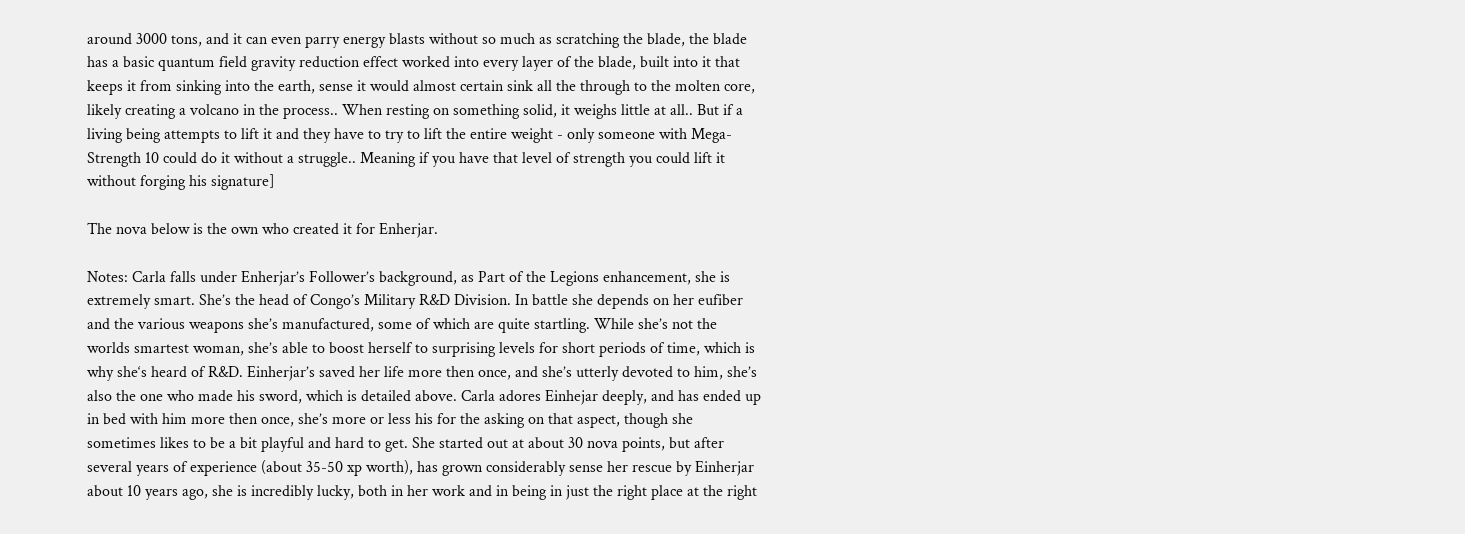around 3000 tons, and it can even parry energy blasts without so much as scratching the blade, the blade has a basic quantum field gravity reduction effect worked into every layer of the blade, built into it that keeps it from sinking into the earth, sense it would almost certain sink all the through to the molten core, likely creating a volcano in the process.. When resting on something solid, it weighs little at all.. But if a living being attempts to lift it and they have to try to lift the entire weight - only someone with Mega-Strength 10 could do it without a struggle.. Meaning if you have that level of strength you could lift it without forging his signature]

The nova below is the own who created it for Enherjar.

Notes: Carla falls under Enherjar’s Follower’s background, as Part of the Legions enhancement, she is extremely smart. She’s the head of Congo’s Military R&D Division. In battle she depends on her eufiber and the various weapons she’s manufactured, some of which are quite startling. While she’s not the worlds smartest woman, she’s able to boost herself to surprising levels for short periods of time, which is why she‘s heard of R&D. Einherjar’s saved her life more then once, and she’s utterly devoted to him, she’s also the one who made his sword, which is detailed above. Carla adores Einhejar deeply, and has ended up in bed with him more then once, she’s more or less his for the asking on that aspect, though she sometimes likes to be a bit playful and hard to get. She started out at about 30 nova points, but after several years of experience (about 35-50 xp worth), has grown considerably sense her rescue by Einherjar about 10 years ago, she is incredibly lucky, both in her work and in being in just the right place at the right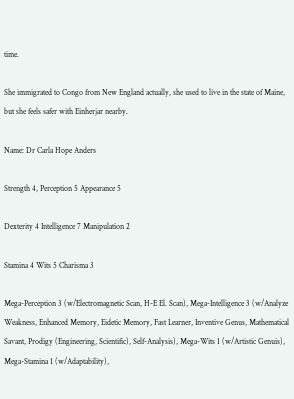time.

She immigrated to Congo from New England actually, she used to live in the state of Maine, but she feels safer with Einherjar nearby.

Name: Dr Carla Hope Anders

Strength 4, Perception 5 Appearance 5

Dexterity 4 Intelligence 7 Manipulation 2

Stamina 4 Wits 5 Charisma 3

Mega-Perception 3 (w/Electromagnetic Scan, H-E El. Scan), Mega-Intelligence 3 (w/Analyze Weakness, Enhanced Memory, Eidetic Memory, Fast Learner, Inventive Genus, Mathematical Savant, Prodigy (Engineering, Scientific), Self-Analysis), Mega-Wits 1 (w/Artistic Genuis), Mega-Stamina 1 (w/Adaptability),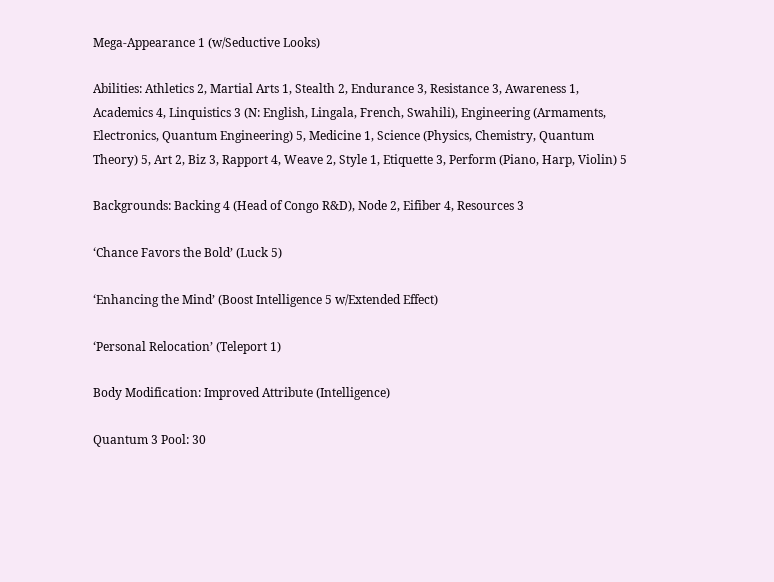Mega-Appearance 1 (w/Seductive Looks)

Abilities: Athletics 2, Martial Arts 1, Stealth 2, Endurance 3, Resistance 3, Awareness 1, Academics 4, Linquistics 3 (N: English, Lingala, French, Swahili), Engineering (Armaments, Electronics, Quantum Engineering) 5, Medicine 1, Science (Physics, Chemistry, Quantum Theory) 5, Art 2, Biz 3, Rapport 4, Weave 2, Style 1, Etiquette 3, Perform (Piano, Harp, Violin) 5

Backgrounds: Backing 4 (Head of Congo R&D), Node 2, Eifiber 4, Resources 3

‘Chance Favors the Bold’ (Luck 5)

‘Enhancing the Mind’ (Boost Intelligence 5 w/Extended Effect)

‘Personal Relocation’ (Teleport 1)

Body Modification: Improved Attribute (Intelligence)

Quantum 3 Pool: 30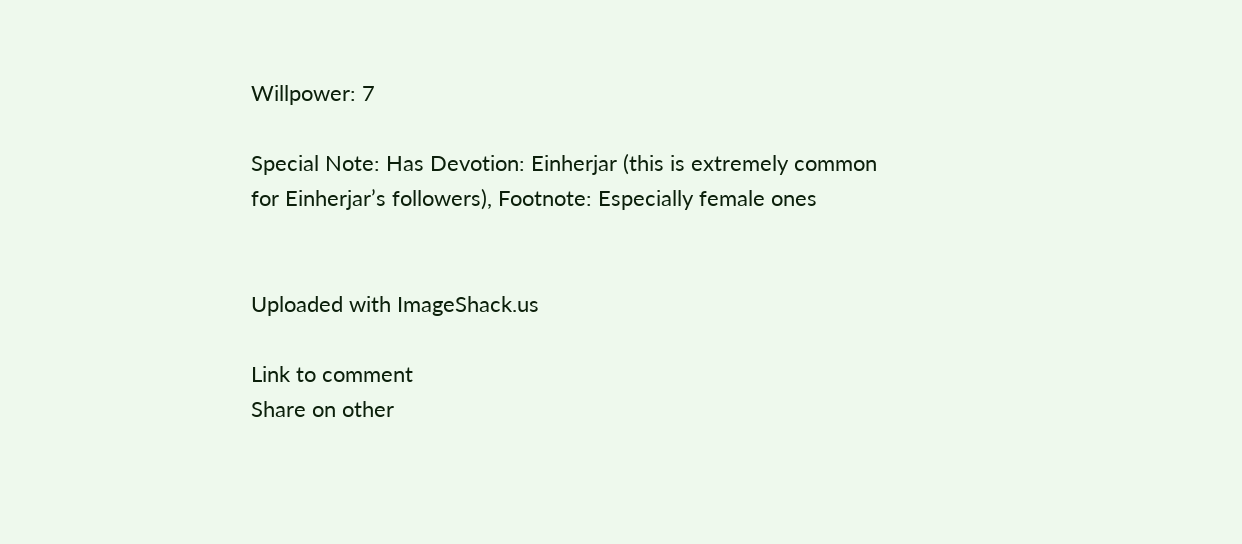Willpower: 7

Special Note: Has Devotion: Einherjar (this is extremely common for Einherjar’s followers), Footnote: Especially female ones


Uploaded with ImageShack.us

Link to comment
Share on other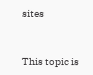sites


This topic is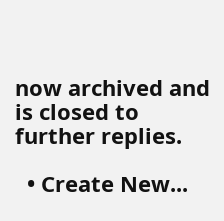now archived and is closed to further replies.

  • Create New...